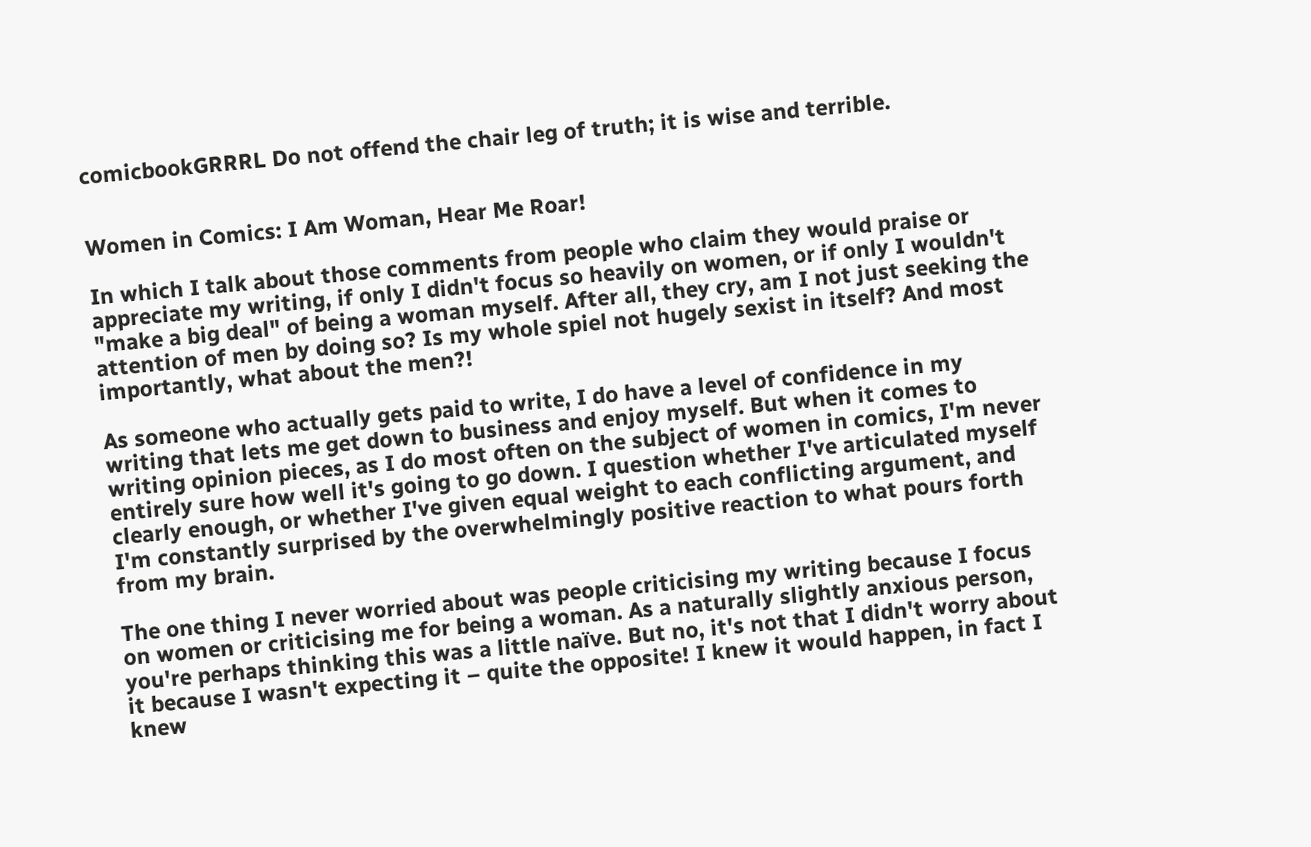comicbookGRRRL Do not offend the chair leg of truth; it is wise and terrible.


Women in Comics: I Am Woman, Hear Me Roar!

In which I talk about those comments from people who claim they would praise or appreciate my writing, if only I didn't focus so heavily on women, or if only I wouldn't "make a big deal" of being a woman myself. After all, they cry, am I not just seeking the attention of men by doing so? Is my whole spiel not hugely sexist in itself? And most importantly, what about the men?!

As someone who actually gets paid to write, I do have a level of confidence in my writing that lets me get down to business and enjoy myself. But when it comes to writing opinion pieces, as I do most often on the subject of women in comics, I'm never entirely sure how well it's going to go down. I question whether I've articulated myself clearly enough, or whether I've given equal weight to each conflicting argument, and I'm constantly surprised by the overwhelmingly positive reaction to what pours forth from my brain.

The one thing I never worried about was people criticising my writing because I focus on women or criticising me for being a woman. As a naturally slightly anxious person, you're perhaps thinking this was a little naïve. But no, it's not that I didn't worry about it because I wasn't expecting it – quite the opposite! I knew it would happen, in fact I knew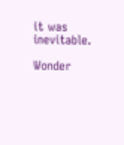it was inevitable.

Wonder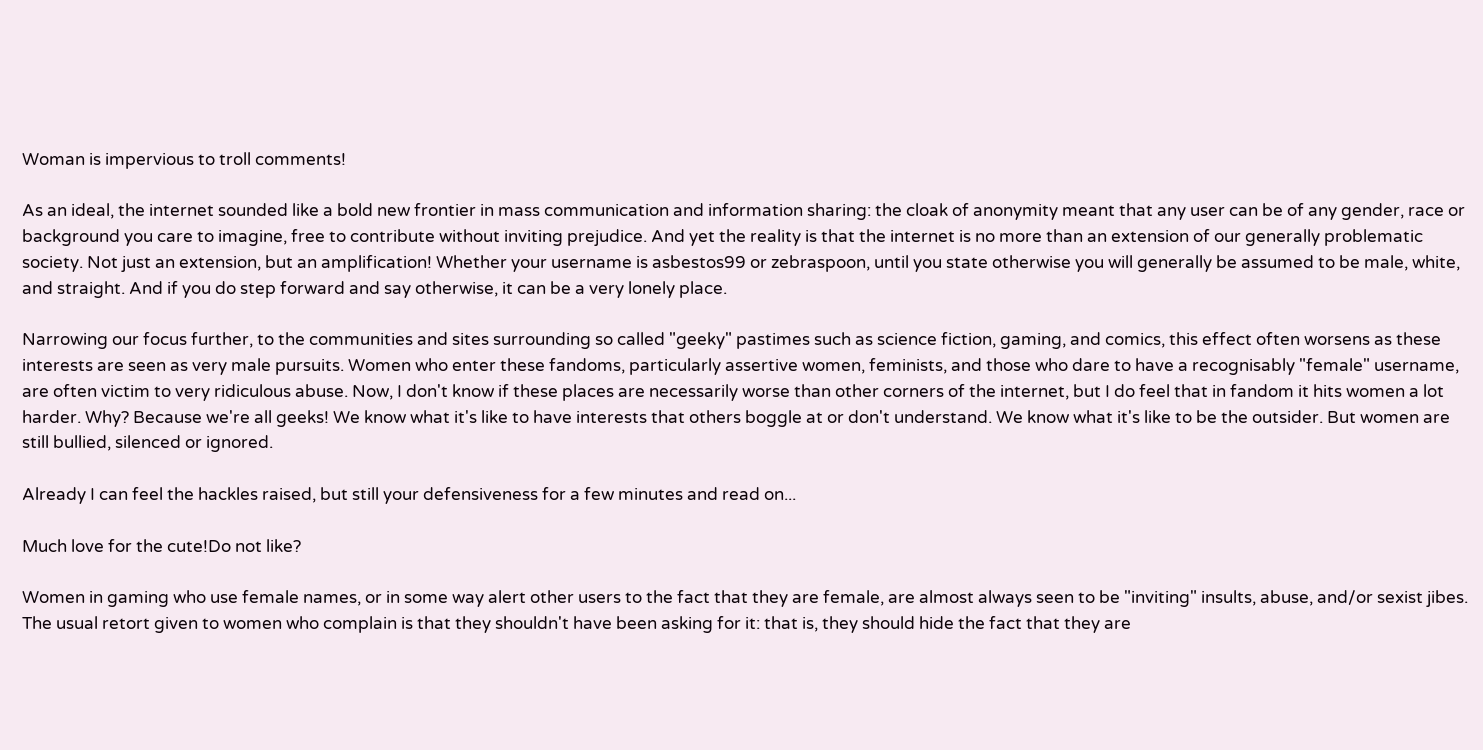Woman is impervious to troll comments!

As an ideal, the internet sounded like a bold new frontier in mass communication and information sharing: the cloak of anonymity meant that any user can be of any gender, race or background you care to imagine, free to contribute without inviting prejudice. And yet the reality is that the internet is no more than an extension of our generally problematic society. Not just an extension, but an amplification! Whether your username is asbestos99 or zebraspoon, until you state otherwise you will generally be assumed to be male, white, and straight. And if you do step forward and say otherwise, it can be a very lonely place.

Narrowing our focus further, to the communities and sites surrounding so called "geeky" pastimes such as science fiction, gaming, and comics, this effect often worsens as these interests are seen as very male pursuits. Women who enter these fandoms, particularly assertive women, feminists, and those who dare to have a recognisably "female" username, are often victim to very ridiculous abuse. Now, I don't know if these places are necessarily worse than other corners of the internet, but I do feel that in fandom it hits women a lot harder. Why? Because we're all geeks! We know what it's like to have interests that others boggle at or don't understand. We know what it's like to be the outsider. But women are still bullied, silenced or ignored.

Already I can feel the hackles raised, but still your defensiveness for a few minutes and read on...

Much love for the cute!Do not like?

Women in gaming who use female names, or in some way alert other users to the fact that they are female, are almost always seen to be "inviting" insults, abuse, and/or sexist jibes. The usual retort given to women who complain is that they shouldn't have been asking for it: that is, they should hide the fact that they are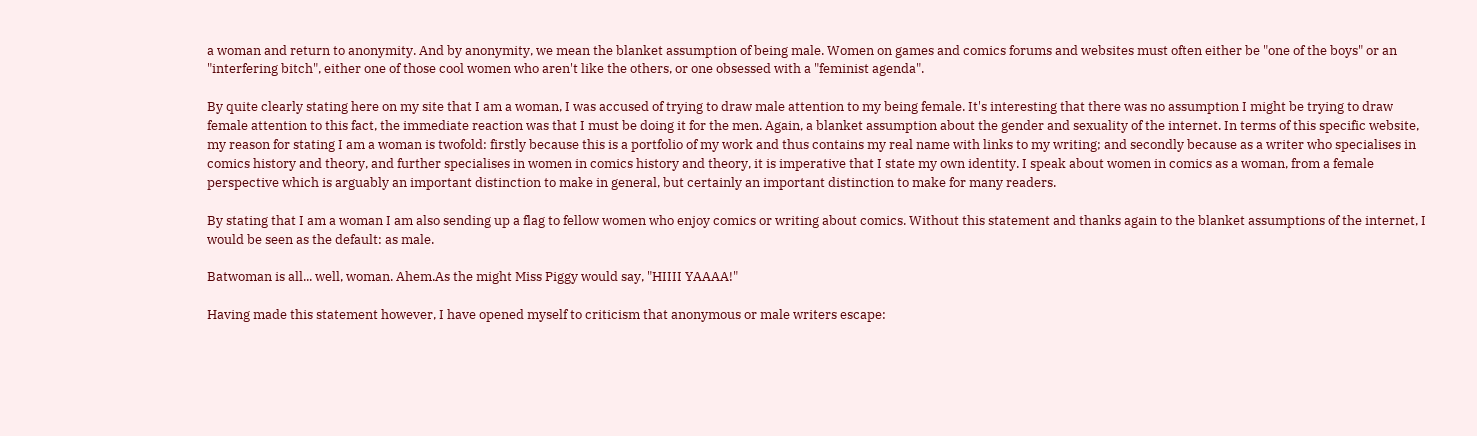a woman and return to anonymity. And by anonymity, we mean the blanket assumption of being male. Women on games and comics forums and websites must often either be "one of the boys" or an "interfering bitch", either one of those cool women who aren't like the others, or one obsessed with a "feminist agenda".

By quite clearly stating here on my site that I am a woman, I was accused of trying to draw male attention to my being female. It's interesting that there was no assumption I might be trying to draw female attention to this fact, the immediate reaction was that I must be doing it for the men. Again, a blanket assumption about the gender and sexuality of the internet. In terms of this specific website, my reason for stating I am a woman is twofold: firstly because this is a portfolio of my work and thus contains my real name with links to my writing; and secondly because as a writer who specialises in comics history and theory, and further specialises in women in comics history and theory, it is imperative that I state my own identity. I speak about women in comics as a woman, from a female perspective which is arguably an important distinction to make in general, but certainly an important distinction to make for many readers.

By stating that I am a woman I am also sending up a flag to fellow women who enjoy comics or writing about comics. Without this statement and thanks again to the blanket assumptions of the internet, I would be seen as the default: as male.

Batwoman is all... well, woman. Ahem.As the might Miss Piggy would say, "HIIII YAAAA!"

Having made this statement however, I have opened myself to criticism that anonymous or male writers escape: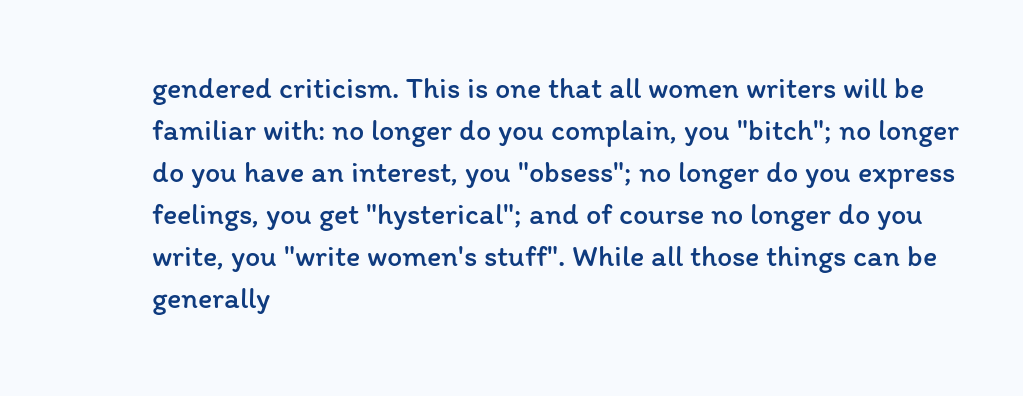gendered criticism. This is one that all women writers will be familiar with: no longer do you complain, you "bitch"; no longer do you have an interest, you "obsess"; no longer do you express feelings, you get "hysterical"; and of course no longer do you write, you "write women's stuff". While all those things can be generally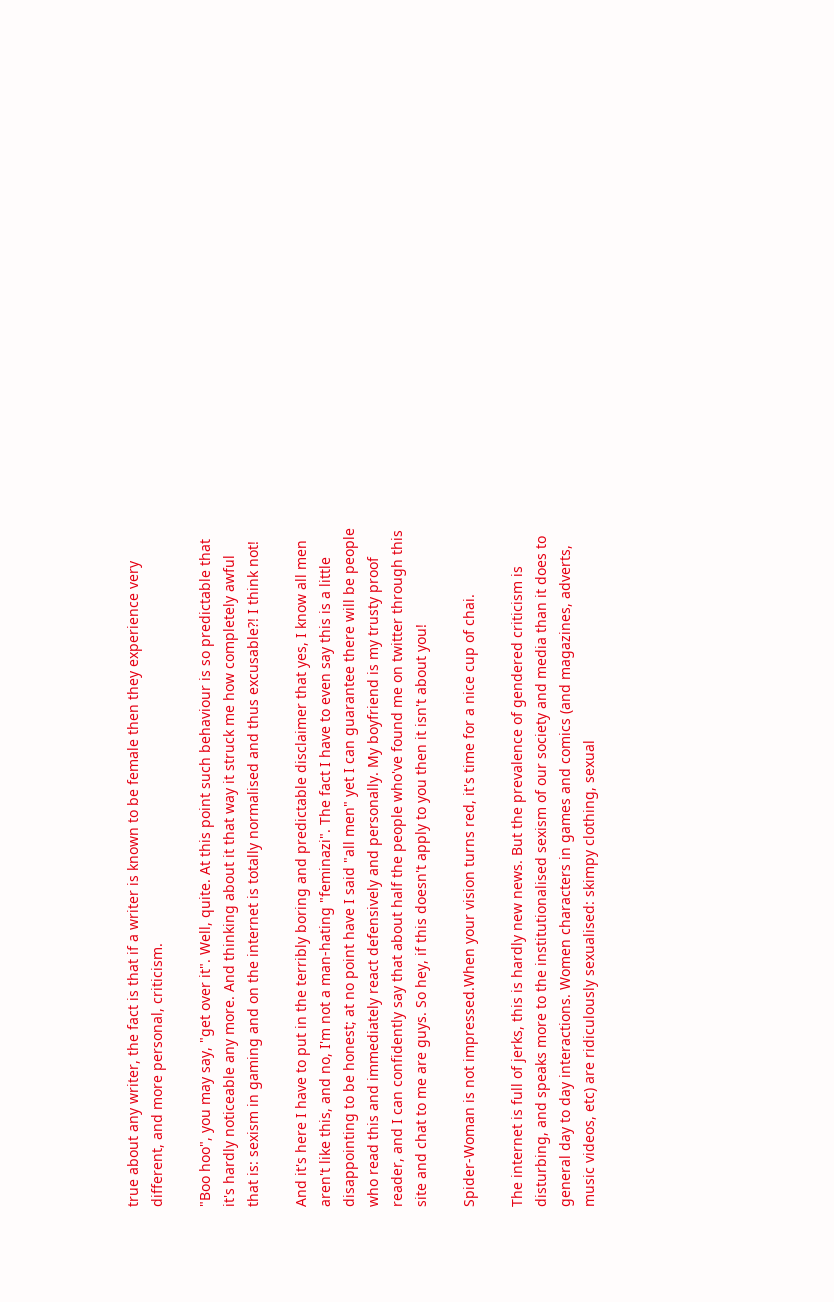true about any writer, the fact is that if a writer is known to be female then they experience very different, and more personal, criticism.

"Boo hoo", you may say, "get over it". Well, quite. At this point such behaviour is so predictable that it's hardly noticeable any more. And thinking about it that way it struck me how completely awful that is: sexism in gaming and on the internet is totally normalised and thus excusable?! I think not!

And it's here I have to put in the terribly boring and predictable disclaimer that yes, I know all men aren't like this, and no, I'm not a man-hating "feminazi". The fact I have to even say this is a little disappointing to be honest; at no point have I said "all men" yet I can guarantee there will be people who read this and immediately react defensively and personally. My boyfriend is my trusty proof reader, and I can confidently say that about half the people who've found me on twitter through this site and chat to me are guys. So hey, if this doesn't apply to you then it isn't about you!

Spider-Woman is not impressed.When your vision turns red, it's time for a nice cup of chai.

The internet is full of jerks, this is hardly new news. But the prevalence of gendered criticism is disturbing, and speaks more to the institutionalised sexism of our society and media than it does to general day to day interactions. Women characters in games and comics (and magazines, adverts, music videos, etc) are ridiculously sexualised: skimpy clothing, sexual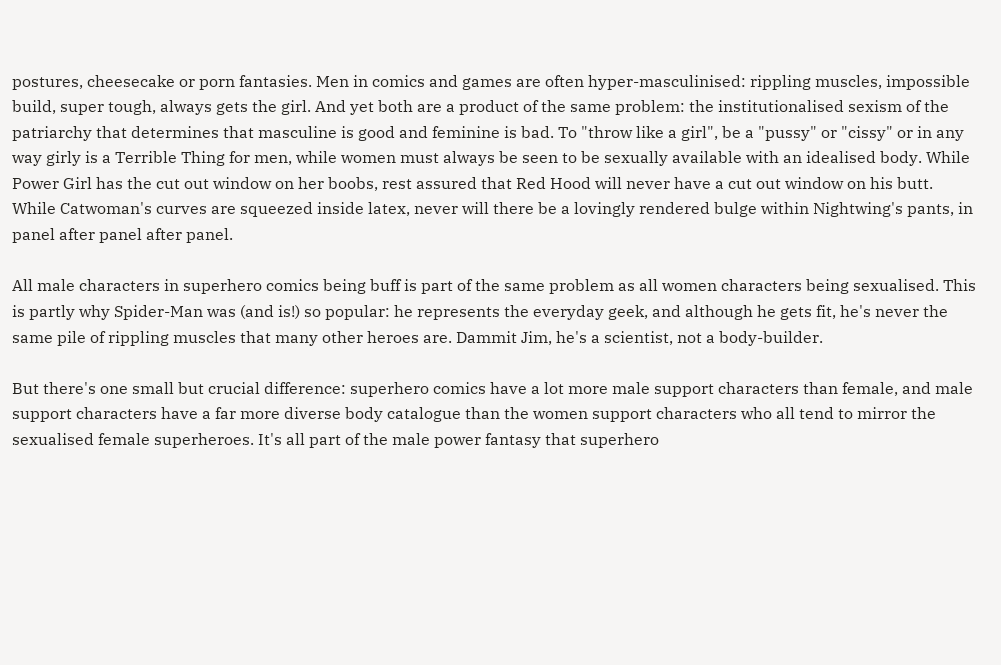postures, cheesecake or porn fantasies. Men in comics and games are often hyper-masculinised: rippling muscles, impossible build, super tough, always gets the girl. And yet both are a product of the same problem: the institutionalised sexism of the patriarchy that determines that masculine is good and feminine is bad. To "throw like a girl", be a "pussy" or "cissy" or in any way girly is a Terrible Thing for men, while women must always be seen to be sexually available with an idealised body. While Power Girl has the cut out window on her boobs, rest assured that Red Hood will never have a cut out window on his butt. While Catwoman's curves are squeezed inside latex, never will there be a lovingly rendered bulge within Nightwing's pants, in panel after panel after panel.

All male characters in superhero comics being buff is part of the same problem as all women characters being sexualised. This is partly why Spider-Man was (and is!) so popular: he represents the everyday geek, and although he gets fit, he's never the same pile of rippling muscles that many other heroes are. Dammit Jim, he's a scientist, not a body-builder.

But there's one small but crucial difference: superhero comics have a lot more male support characters than female, and male support characters have a far more diverse body catalogue than the women support characters who all tend to mirror the sexualised female superheroes. It's all part of the male power fantasy that superhero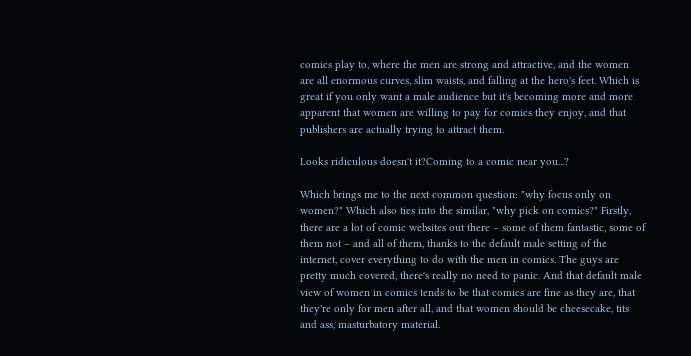comics play to, where the men are strong and attractive, and the women are all enormous curves, slim waists, and falling at the hero's feet. Which is great if you only want a male audience but it's becoming more and more apparent that women are willing to pay for comics they enjoy, and that publishers are actually trying to attract them.

Looks ridiculous doesn't it?Coming to a comic near you...?

Which brings me to the next common question: "why focus only on women?" Which also ties into the similar, "why pick on comics?" Firstly, there are a lot of comic websites out there – some of them fantastic, some of them not – and all of them, thanks to the default male setting of the internet, cover everything to do with the men in comics. The guys are pretty much covered, there's really no need to panic. And that default male view of women in comics tends to be that comics are fine as they are, that they're only for men after all, and that women should be cheesecake, tits and ass, masturbatory material.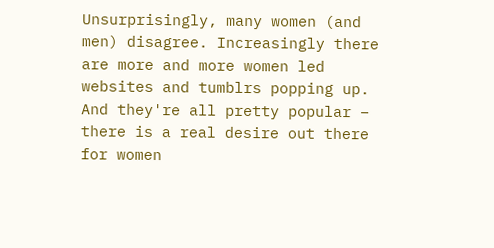Unsurprisingly, many women (and men) disagree. Increasingly there are more and more women led websites and tumblrs popping up. And they're all pretty popular – there is a real desire out there for women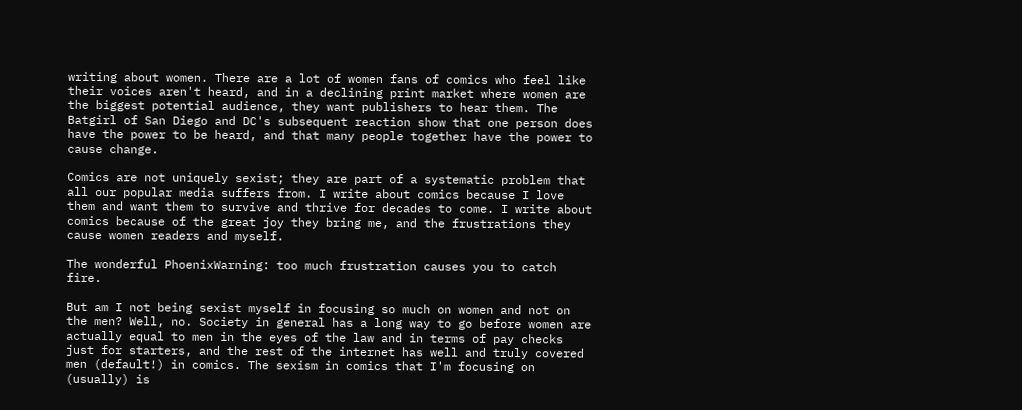writing about women. There are a lot of women fans of comics who feel like their voices aren't heard, and in a declining print market where women are the biggest potential audience, they want publishers to hear them. The Batgirl of San Diego and DC's subsequent reaction show that one person does have the power to be heard, and that many people together have the power to cause change.

Comics are not uniquely sexist; they are part of a systematic problem that all our popular media suffers from. I write about comics because I love them and want them to survive and thrive for decades to come. I write about comics because of the great joy they bring me, and the frustrations they cause women readers and myself.

The wonderful PhoenixWarning: too much frustration causes you to catch fire.

But am I not being sexist myself in focusing so much on women and not on the men? Well, no. Society in general has a long way to go before women are actually equal to men in the eyes of the law and in terms of pay checks just for starters, and the rest of the internet has well and truly covered men (default!) in comics. The sexism in comics that I'm focusing on (usually) is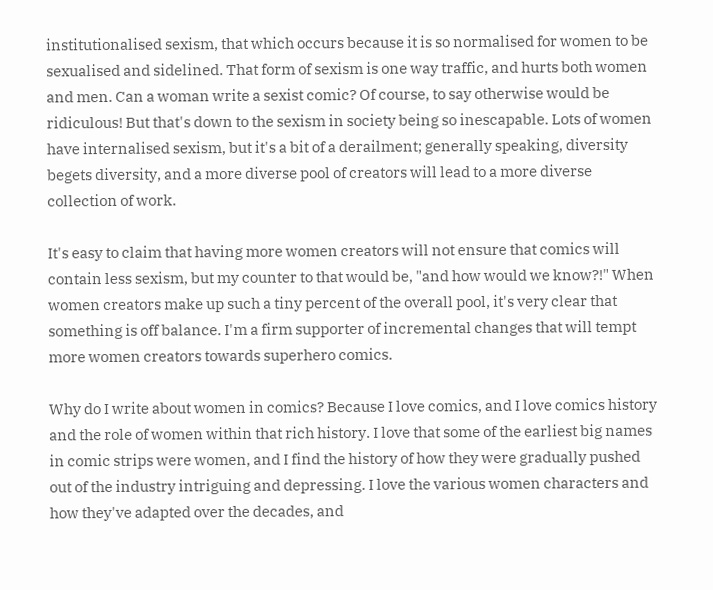institutionalised sexism, that which occurs because it is so normalised for women to be sexualised and sidelined. That form of sexism is one way traffic, and hurts both women and men. Can a woman write a sexist comic? Of course, to say otherwise would be ridiculous! But that's down to the sexism in society being so inescapable. Lots of women have internalised sexism, but it's a bit of a derailment; generally speaking, diversity begets diversity, and a more diverse pool of creators will lead to a more diverse collection of work.

It's easy to claim that having more women creators will not ensure that comics will contain less sexism, but my counter to that would be, "and how would we know?!" When women creators make up such a tiny percent of the overall pool, it's very clear that something is off balance. I'm a firm supporter of incremental changes that will tempt more women creators towards superhero comics.

Why do I write about women in comics? Because I love comics, and I love comics history and the role of women within that rich history. I love that some of the earliest big names in comic strips were women, and I find the history of how they were gradually pushed out of the industry intriguing and depressing. I love the various women characters and how they've adapted over the decades, and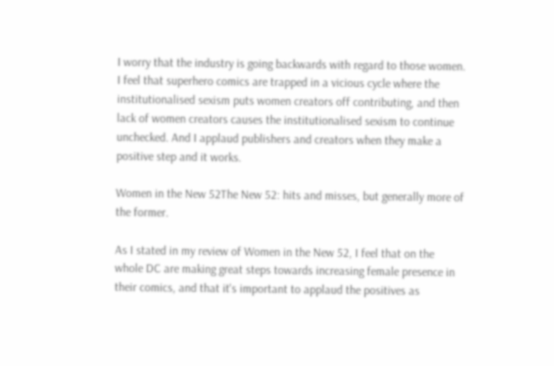I worry that the industry is going backwards with regard to those women. I feel that superhero comics are trapped in a vicious cycle where the institutionalised sexism puts women creators off contributing, and then lack of women creators causes the institutionalised sexism to continue unchecked. And I applaud publishers and creators when they make a positive step and it works.

Women in the New 52The New 52: hits and misses, but generally more of the former.

As I stated in my review of Women in the New 52, I feel that on the whole DC are making great steps towards increasing female presence in their comics, and that it's important to applaud the positives as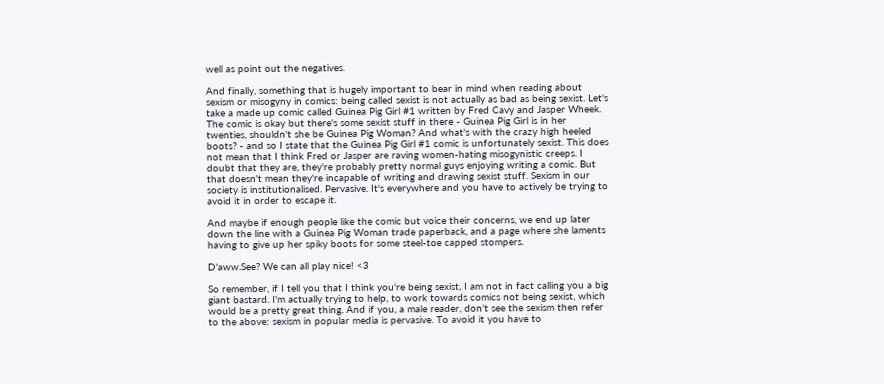well as point out the negatives.

And finally, something that is hugely important to bear in mind when reading about sexism or misogyny in comics: being called sexist is not actually as bad as being sexist. Let's take a made up comic called Guinea Pig Girl #1 written by Fred Cavy and Jasper Wheek. The comic is okay but there's some sexist stuff in there - Guinea Pig Girl is in her twenties, shouldn't she be Guinea Pig Woman? And what's with the crazy high heeled boots? - and so I state that the Guinea Pig Girl #1 comic is unfortunately sexist. This does not mean that I think Fred or Jasper are raving women-hating misogynistic creeps. I doubt that they are, they're probably pretty normal guys enjoying writing a comic. But that doesn't mean they're incapable of writing and drawing sexist stuff. Sexism in our society is institutionalised. Pervasive. It's everywhere and you have to actively be trying to avoid it in order to escape it.

And maybe if enough people like the comic but voice their concerns, we end up later down the line with a Guinea Pig Woman trade paperback, and a page where she laments having to give up her spiky boots for some steel-toe capped stompers.

D'aww.See? We can all play nice! <3

So remember, if I tell you that I think you're being sexist, I am not in fact calling you a big giant bastard. I'm actually trying to help, to work towards comics not being sexist, which would be a pretty great thing. And if you, a male reader, don't see the sexism then refer to the above: sexism in popular media is pervasive. To avoid it you have to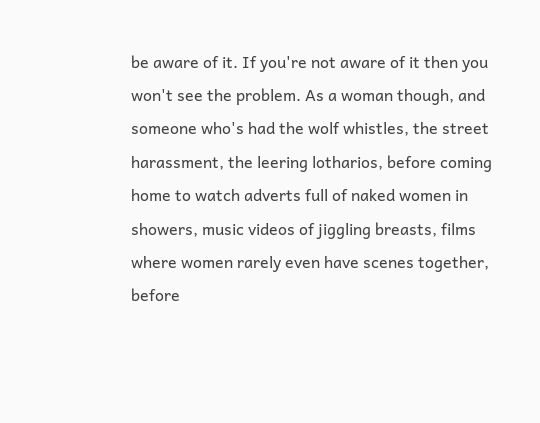be aware of it. If you're not aware of it then you won't see the problem. As a woman though, and someone who's had the wolf whistles, the street harassment, the leering lotharios, before coming home to watch adverts full of naked women in showers, music videos of jiggling breasts, films where women rarely even have scenes together, before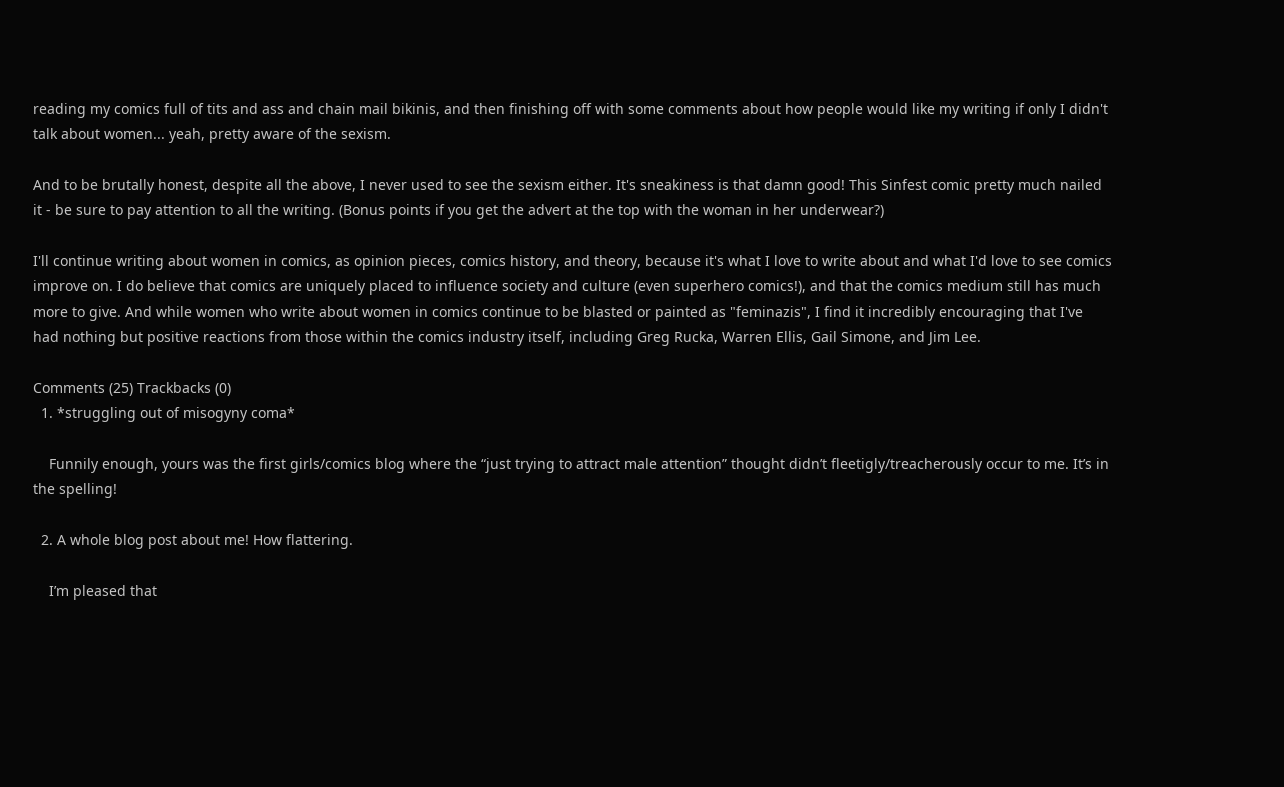reading my comics full of tits and ass and chain mail bikinis, and then finishing off with some comments about how people would like my writing if only I didn't talk about women... yeah, pretty aware of the sexism.

And to be brutally honest, despite all the above, I never used to see the sexism either. It's sneakiness is that damn good! This Sinfest comic pretty much nailed it - be sure to pay attention to all the writing. (Bonus points if you get the advert at the top with the woman in her underwear?)

I'll continue writing about women in comics, as opinion pieces, comics history, and theory, because it's what I love to write about and what I'd love to see comics improve on. I do believe that comics are uniquely placed to influence society and culture (even superhero comics!), and that the comics medium still has much more to give. And while women who write about women in comics continue to be blasted or painted as "feminazis", I find it incredibly encouraging that I've had nothing but positive reactions from those within the comics industry itself, including Greg Rucka, Warren Ellis, Gail Simone, and Jim Lee.

Comments (25) Trackbacks (0)
  1. *struggling out of misogyny coma*

    Funnily enough, yours was the first girls/comics blog where the “just trying to attract male attention” thought didn’t fleetigly/treacherously occur to me. It’s in the spelling!

  2. A whole blog post about me! How flattering.

    I’m pleased that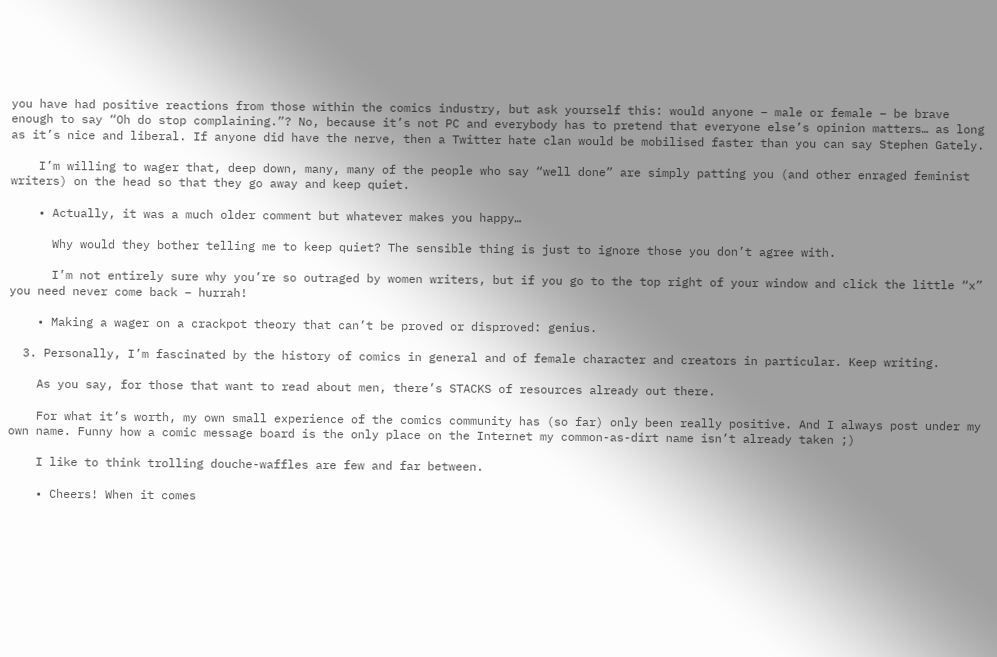you have had positive reactions from those within the comics industry, but ask yourself this: would anyone – male or female – be brave enough to say “Oh do stop complaining.”? No, because it’s not PC and everybody has to pretend that everyone else’s opinion matters… as long as it’s nice and liberal. If anyone did have the nerve, then a Twitter hate clan would be mobilised faster than you can say Stephen Gately.

    I’m willing to wager that, deep down, many, many of the people who say “well done” are simply patting you (and other enraged feminist writers) on the head so that they go away and keep quiet.

    • Actually, it was a much older comment but whatever makes you happy…

      Why would they bother telling me to keep quiet? The sensible thing is just to ignore those you don’t agree with.

      I’m not entirely sure why you’re so outraged by women writers, but if you go to the top right of your window and click the little “x” you need never come back – hurrah!

    • Making a wager on a crackpot theory that can’t be proved or disproved: genius.

  3. Personally, I’m fascinated by the history of comics in general and of female character and creators in particular. Keep writing.

    As you say, for those that want to read about men, there’s STACKS of resources already out there.

    For what it’s worth, my own small experience of the comics community has (so far) only been really positive. And I always post under my own name. Funny how a comic message board is the only place on the Internet my common-as-dirt name isn’t already taken ;)

    I like to think trolling douche-waffles are few and far between.

    • Cheers! When it comes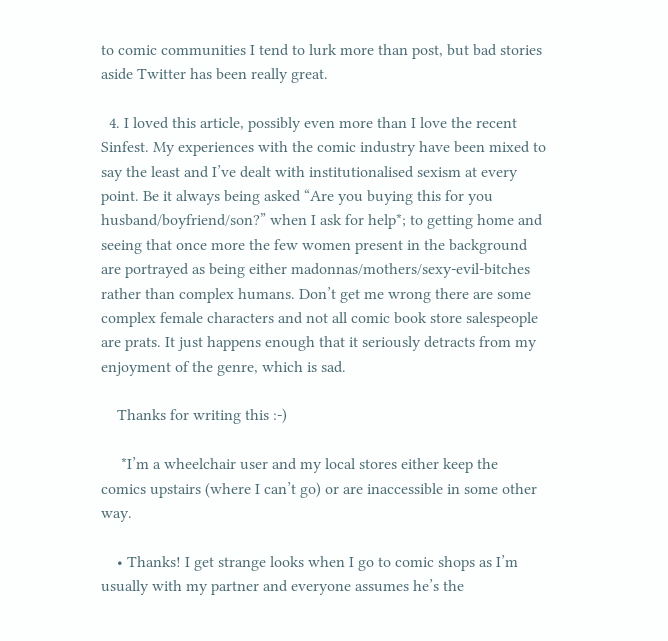to comic communities I tend to lurk more than post, but bad stories aside Twitter has been really great.

  4. I loved this article, possibly even more than I love the recent Sinfest. My experiences with the comic industry have been mixed to say the least and I’ve dealt with institutionalised sexism at every point. Be it always being asked “Are you buying this for you husband/boyfriend/son?” when I ask for help*; to getting home and seeing that once more the few women present in the background are portrayed as being either madonnas/mothers/sexy-evil-bitches rather than complex humans. Don’t get me wrong there are some complex female characters and not all comic book store salespeople are prats. It just happens enough that it seriously detracts from my enjoyment of the genre, which is sad.

    Thanks for writing this :-)

     *I’m a wheelchair user and my local stores either keep the comics upstairs (where I can’t go) or are inaccessible in some other way.

    • Thanks! I get strange looks when I go to comic shops as I’m usually with my partner and everyone assumes he’s the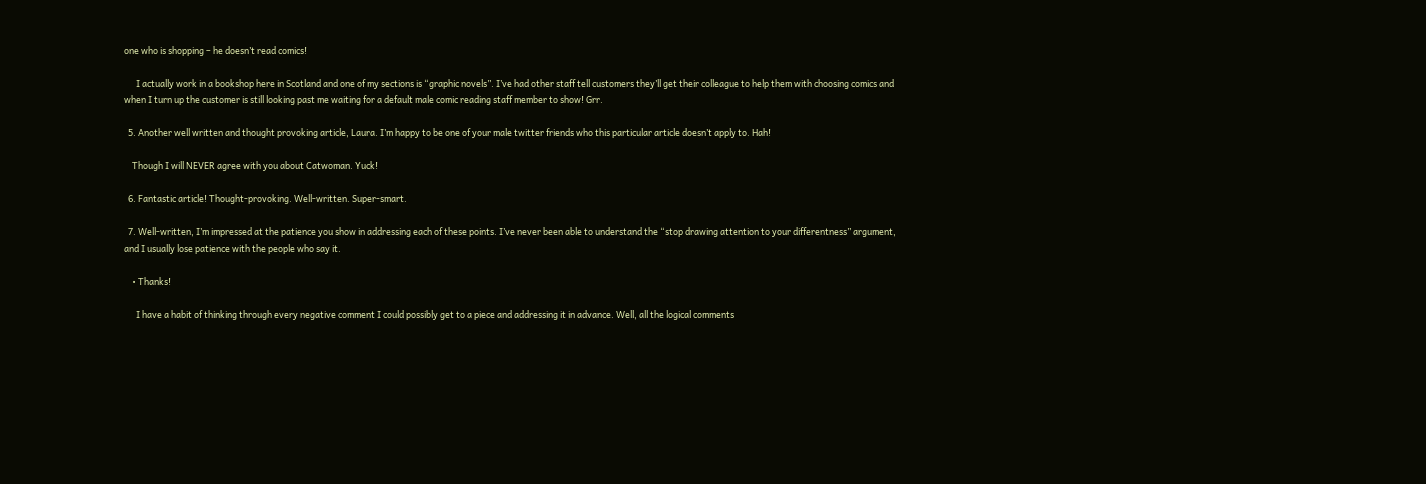one who is shopping – he doesn’t read comics!

      I actually work in a bookshop here in Scotland and one of my sections is “graphic novels”. I’ve had other staff tell customers they’ll get their colleague to help them with choosing comics and when I turn up the customer is still looking past me waiting for a default male comic reading staff member to show! Grr.

  5. Another well written and thought provoking article, Laura. I’m happy to be one of your male twitter friends who this particular article doesn’t apply to. Hah!

    Though I will NEVER agree with you about Catwoman. Yuck!

  6. Fantastic article! Thought-provoking. Well-written. Super-smart.

  7. Well-written, I’m impressed at the patience you show in addressing each of these points. I’ve never been able to understand the “stop drawing attention to your differentness” argument, and I usually lose patience with the people who say it.

    • Thanks!

      I have a habit of thinking through every negative comment I could possibly get to a piece and addressing it in advance. Well, all the logical comments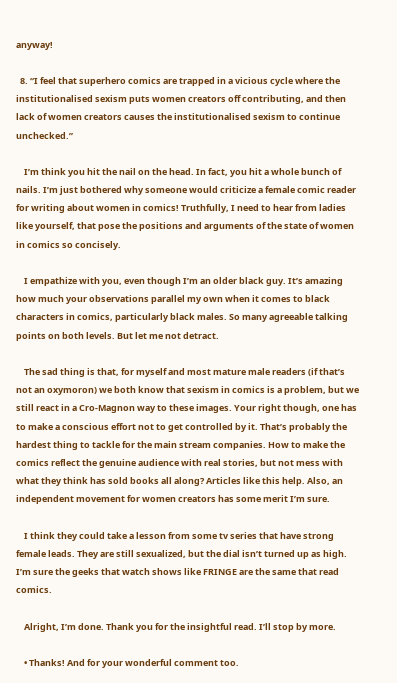anyway!

  8. “I feel that superhero comics are trapped in a vicious cycle where the institutionalised sexism puts women creators off contributing, and then lack of women creators causes the institutionalised sexism to continue unchecked.”

    I’m think you hit the nail on the head. In fact, you hit a whole bunch of nails. I’m just bothered why someone would criticize a female comic reader for writing about women in comics! Truthfully, I need to hear from ladies like yourself, that pose the positions and arguments of the state of women in comics so concisely.

    I empathize with you, even though I’m an older black guy. It’s amazing how much your observations parallel my own when it comes to black characters in comics, particularly black males. So many agreeable talking points on both levels. But let me not detract.

    The sad thing is that, for myself and most mature male readers (if that’s not an oxymoron) we both know that sexism in comics is a problem, but we still react in a Cro-Magnon way to these images. Your right though, one has to make a conscious effort not to get controlled by it. That’s probably the hardest thing to tackle for the main stream companies. How to make the comics reflect the genuine audience with real stories, but not mess with what they think has sold books all along? Articles like this help. Also, an independent movement for women creators has some merit I’m sure.

    I think they could take a lesson from some tv series that have strong female leads. They are still sexualized, but the dial isn’t turned up as high. I’m sure the geeks that watch shows like FRINGE are the same that read comics.

    Alright, I’m done. Thank you for the insightful read. I’ll stop by more.

    • Thanks! And for your wonderful comment too.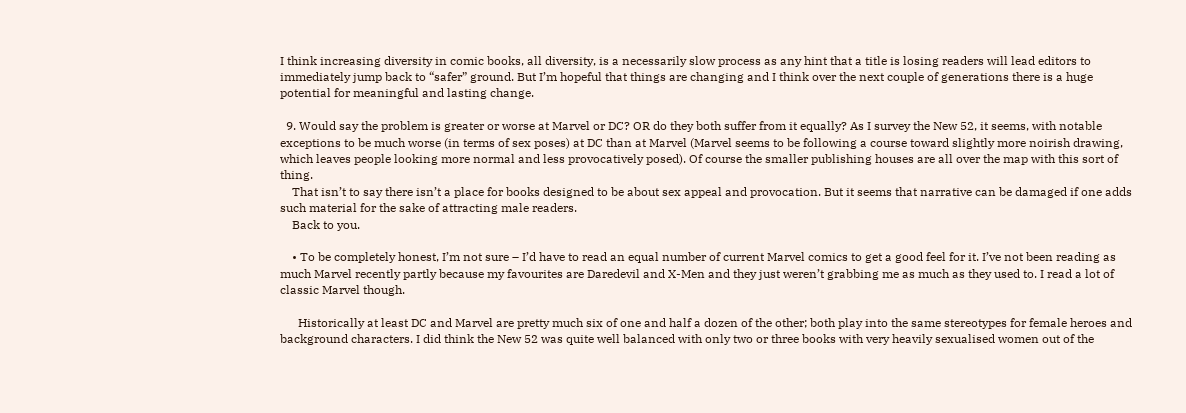I think increasing diversity in comic books, all diversity, is a necessarily slow process as any hint that a title is losing readers will lead editors to immediately jump back to “safer” ground. But I’m hopeful that things are changing and I think over the next couple of generations there is a huge potential for meaningful and lasting change.

  9. Would say the problem is greater or worse at Marvel or DC? OR do they both suffer from it equally? As I survey the New 52, it seems, with notable exceptions to be much worse (in terms of sex poses) at DC than at Marvel (Marvel seems to be following a course toward slightly more noirish drawing, which leaves people looking more normal and less provocatively posed). Of course the smaller publishing houses are all over the map with this sort of thing.
    That isn’t to say there isn’t a place for books designed to be about sex appeal and provocation. But it seems that narrative can be damaged if one adds such material for the sake of attracting male readers.
    Back to you.

    • To be completely honest, I’m not sure – I’d have to read an equal number of current Marvel comics to get a good feel for it. I’ve not been reading as much Marvel recently partly because my favourites are Daredevil and X-Men and they just weren’t grabbing me as much as they used to. I read a lot of classic Marvel though.

      Historically at least DC and Marvel are pretty much six of one and half a dozen of the other; both play into the same stereotypes for female heroes and background characters. I did think the New 52 was quite well balanced with only two or three books with very heavily sexualised women out of the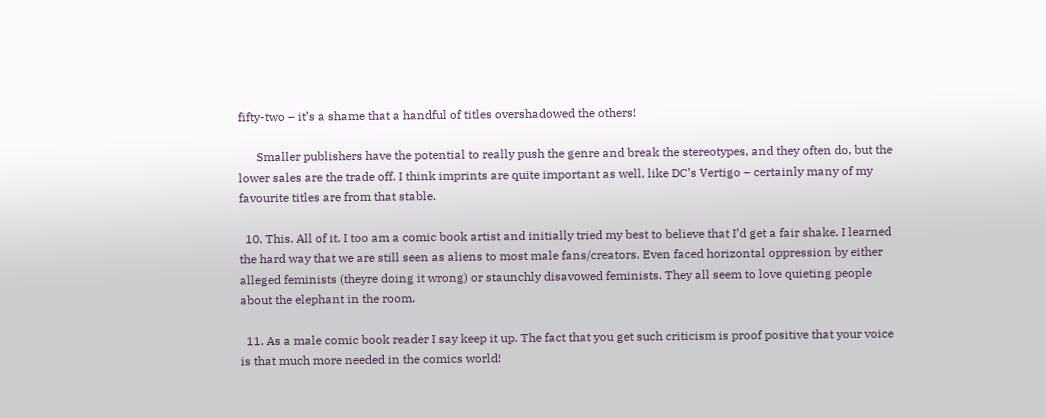fifty-two – it’s a shame that a handful of titles overshadowed the others!

      Smaller publishers have the potential to really push the genre and break the stereotypes, and they often do, but the lower sales are the trade off. I think imprints are quite important as well, like DC’s Vertigo – certainly many of my favourite titles are from that stable.

  10. This. All of it. I too am a comic book artist and initially tried my best to believe that I’d get a fair shake. I learned the hard way that we are still seen as aliens to most male fans/creators. Even faced horizontal oppression by either alleged feminists (theyre doing it wrong) or staunchly disavowed feminists. They all seem to love quieting people about the elephant in the room.

  11. As a male comic book reader I say keep it up. The fact that you get such criticism is proof positive that your voice is that much more needed in the comics world!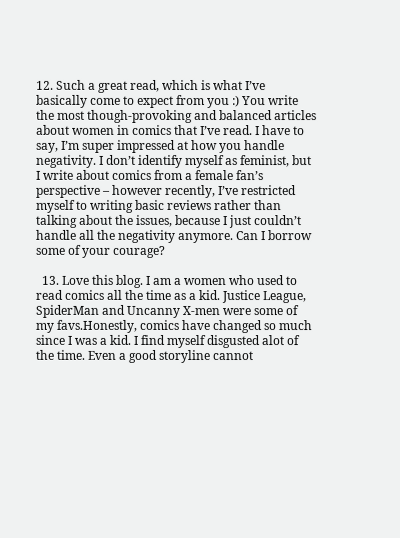12. Such a great read, which is what I’ve basically come to expect from you :) You write the most though-provoking and balanced articles about women in comics that I’ve read. I have to say, I’m super impressed at how you handle negativity. I don’t identify myself as feminist, but I write about comics from a female fan’s perspective – however recently, I’ve restricted myself to writing basic reviews rather than talking about the issues, because I just couldn’t handle all the negativity anymore. Can I borrow some of your courage?

  13. Love this blog. I am a women who used to read comics all the time as a kid. Justice League, SpiderMan and Uncanny X-men were some of my favs.Honestly, comics have changed so much since I was a kid. I find myself disgusted alot of the time. Even a good storyline cannot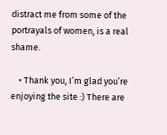distract me from some of the portrayals of women, is a real shame.

    • Thank you, I’m glad you’re enjoying the site :) There are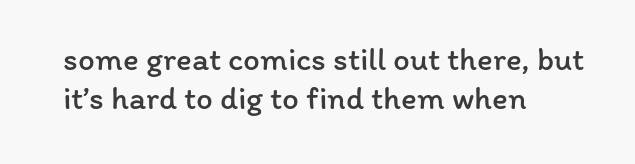some great comics still out there, but it’s hard to dig to find them when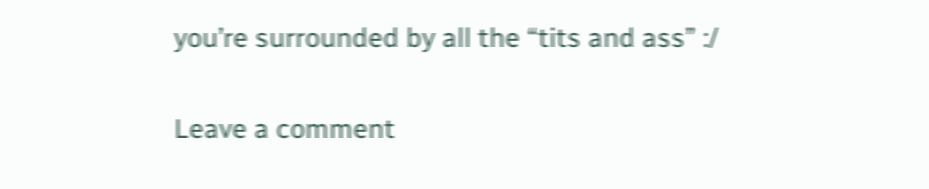you’re surrounded by all the “tits and ass” :/

Leave a comment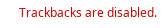Trackbacks are disabled.